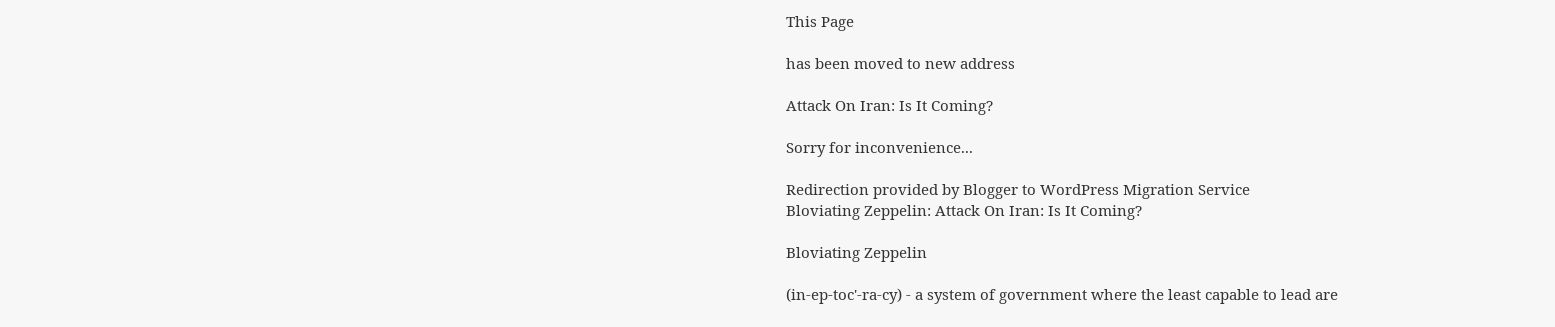This Page

has been moved to new address

Attack On Iran: Is It Coming?

Sorry for inconvenience...

Redirection provided by Blogger to WordPress Migration Service
Bloviating Zeppelin: Attack On Iran: Is It Coming?

Bloviating Zeppelin

(in-ep-toc'-ra-cy) - a system of government where the least capable to lead are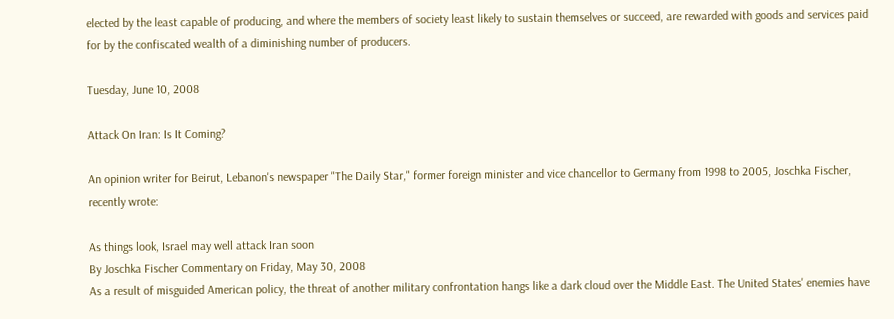elected by the least capable of producing, and where the members of society least likely to sustain themselves or succeed, are rewarded with goods and services paid for by the confiscated wealth of a diminishing number of producers.

Tuesday, June 10, 2008

Attack On Iran: Is It Coming?

An opinion writer for Beirut, Lebanon's newspaper "The Daily Star," former foreign minister and vice chancellor to Germany from 1998 to 2005, Joschka Fischer, recently wrote:

As things look, Israel may well attack Iran soon
By Joschka Fischer Commentary on Friday, May 30, 2008
As a result of misguided American policy, the threat of another military confrontation hangs like a dark cloud over the Middle East. The United States' enemies have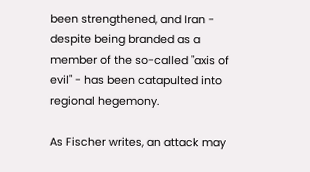been strengthened, and Iran - despite being branded as a member of the so-called "axis of evil" - has been catapulted into regional hegemony.

As Fischer writes, an attack may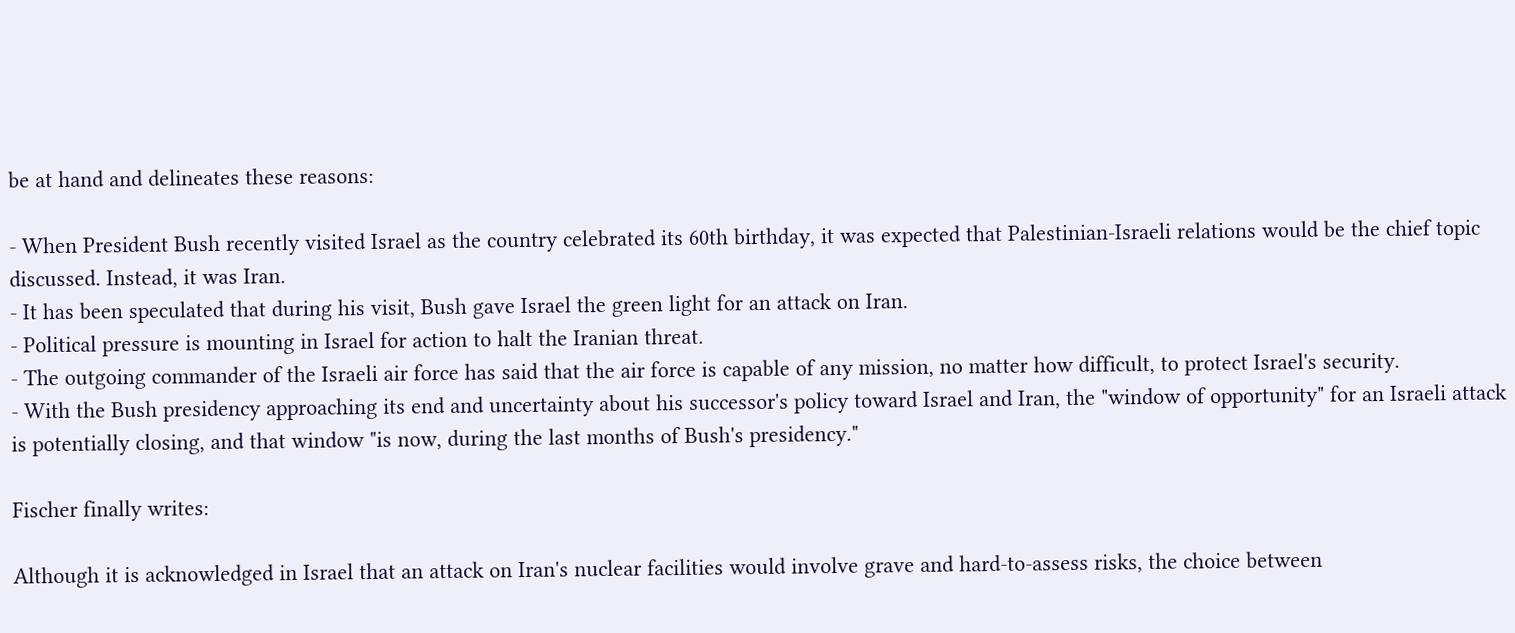be at hand and delineates these reasons:

- When President Bush recently visited Israel as the country celebrated its 60th birthday, it was expected that Palestinian-Israeli relations would be the chief topic discussed. Instead, it was Iran.
- It has been speculated that during his visit, Bush gave Israel the green light for an attack on Iran.
- Political pressure is mounting in Israel for action to halt the Iranian threat.
- The outgoing commander of the Israeli air force has said that the air force is capable of any mission, no matter how difficult, to protect Israel's security.
- With the Bush presidency approaching its end and uncertainty about his successor's policy toward Israel and Iran, the "window of opportunity" for an Israeli attack is potentially closing, and that window "is now, during the last months of Bush's presidency."

Fischer finally writes:

Although it is acknowledged in Israel that an attack on Iran's nuclear facilities would involve grave and hard-to-assess risks, the choice between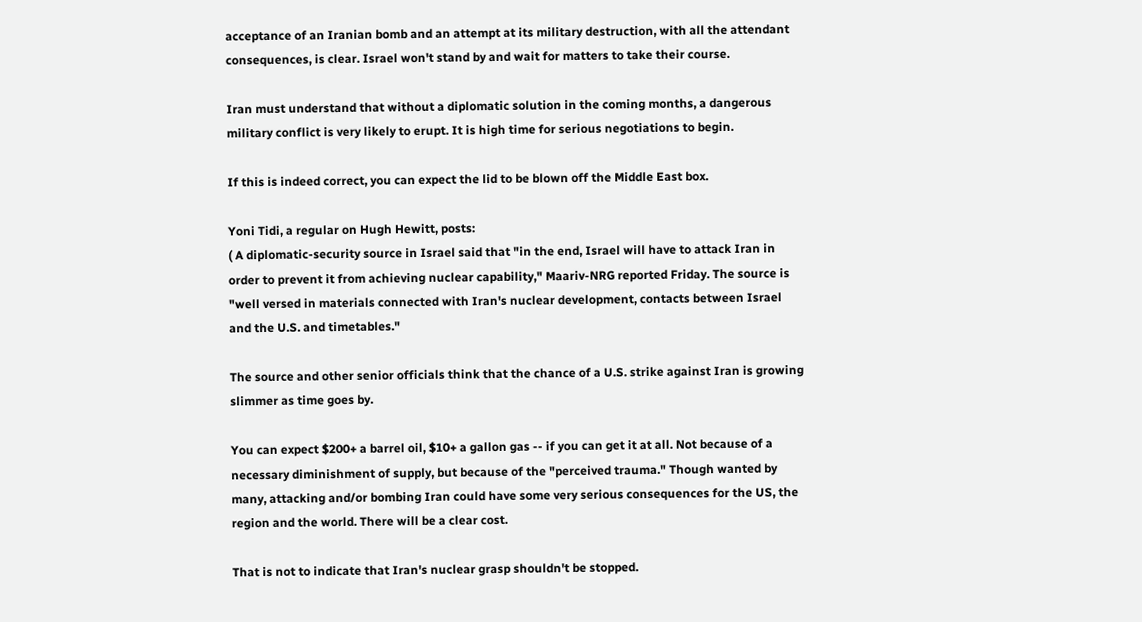acceptance of an Iranian bomb and an attempt at its military destruction, with all the attendant consequences, is clear. Israel won't stand by and wait for matters to take their course.

Iran must understand that without a diplomatic solution in the coming months, a dangerous military conflict is very likely to erupt. It is high time for serious negotiations to begin.

If this is indeed correct, you can expect the lid to be blown off the Middle East box.

Yoni Tidi, a regular on Hugh Hewitt, posts:
( A diplomatic-security source in Israel said that "in the end, Israel will have to attack Iran in order to prevent it from achieving nuclear capability," Maariv-NRG reported Friday. The source is "well versed in materials connected with Iran's nuclear development, contacts between Israel and the U.S. and timetables."

The source and other senior officials think that the chance of a U.S. strike against Iran is growing slimmer as time goes by.

You can expect $200+ a barrel oil, $10+ a gallon gas -- if you can get it at all. Not because of a necessary diminishment of supply, but because of the "perceived trauma." Though wanted by many, attacking and/or bombing Iran could have some very serious consequences for the US, the region and the world. There will be a clear cost.

That is not to indicate that Iran's nuclear grasp shouldn't be stopped.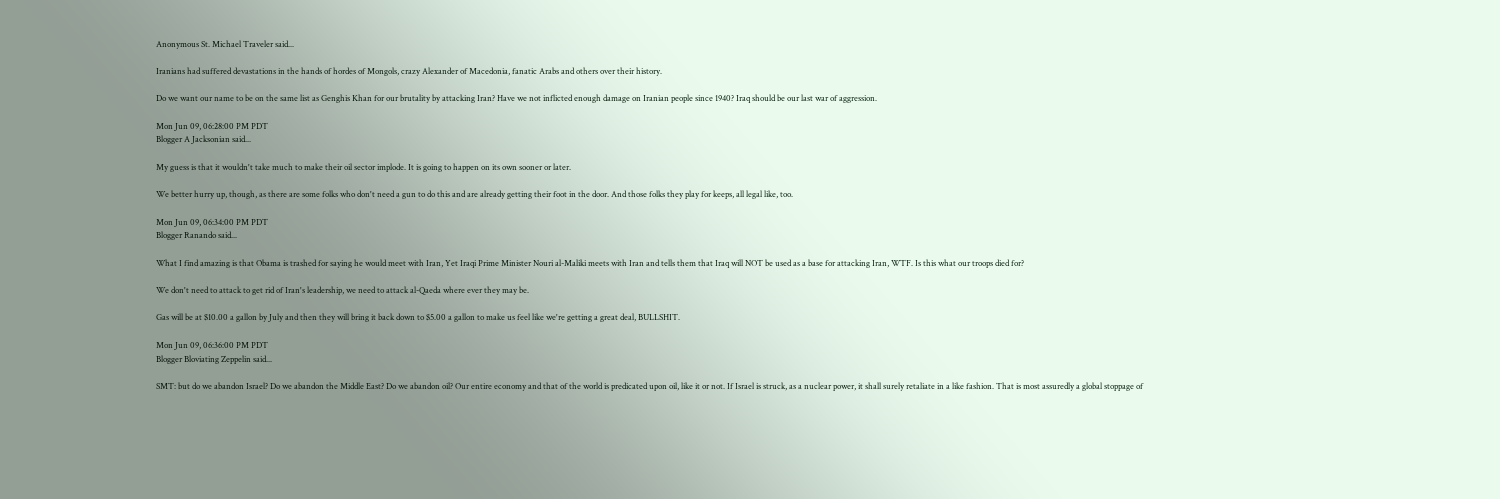Anonymous St. Michael Traveler said...

Iranians had suffered devastations in the hands of hordes of Mongols, crazy Alexander of Macedonia, fanatic Arabs and others over their history.

Do we want our name to be on the same list as Genghis Khan for our brutality by attacking Iran? Have we not inflicted enough damage on Iranian people since 1940? Iraq should be our last war of aggression.

Mon Jun 09, 06:28:00 PM PDT
Blogger A Jacksonian said...

My guess is that it wouldn't take much to make their oil sector implode. It is going to happen on its own sooner or later.

We better hurry up, though, as there are some folks who don't need a gun to do this and are already getting their foot in the door. And those folks they play for keeps, all legal like, too.

Mon Jun 09, 06:34:00 PM PDT
Blogger Ranando said...

What I find amazing is that Obama is trashed for saying he would meet with Iran, Yet Iraqi Prime Minister Nouri al-Maliki meets with Iran and tells them that Iraq will NOT be used as a base for attacking Iran, WTF. Is this what our troops died for?

We don't need to attack to get rid of Iran's leadership, we need to attack al-Qaeda where ever they may be.

Gas will be at $10.00 a gallon by July and then they will bring it back down to $5.00 a gallon to make us feel like we're getting a great deal, BULLSHIT.

Mon Jun 09, 06:36:00 PM PDT
Blogger Bloviating Zeppelin said...

SMT: but do we abandon Israel? Do we abandon the Middle East? Do we abandon oil? Our entire economy and that of the world is predicated upon oil, like it or not. If Israel is struck, as a nuclear power, it shall surely retaliate in a like fashion. That is most assuredly a global stoppage of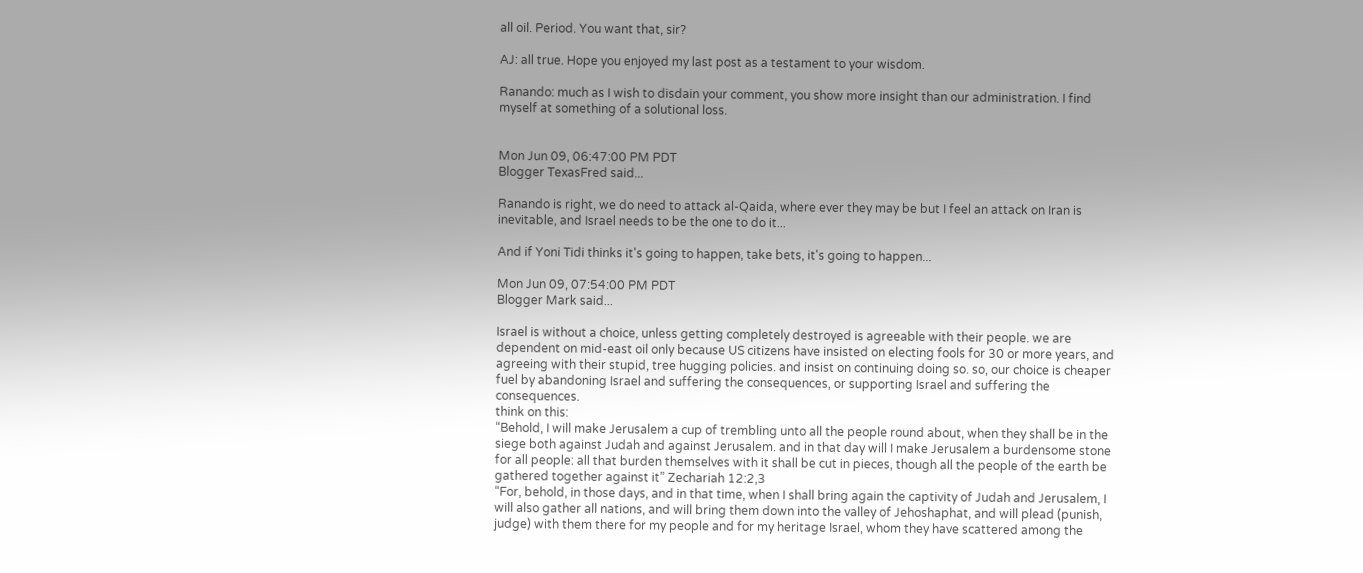all oil. Period. You want that, sir?

AJ: all true. Hope you enjoyed my last post as a testament to your wisdom.

Ranando: much as I wish to disdain your comment, you show more insight than our administration. I find myself at something of a solutional loss.


Mon Jun 09, 06:47:00 PM PDT
Blogger TexasFred said...

Ranando is right, we do need to attack al-Qaida, where ever they may be but I feel an attack on Iran is inevitable, and Israel needs to be the one to do it...

And if Yoni Tidi thinks it's going to happen, take bets, it's going to happen...

Mon Jun 09, 07:54:00 PM PDT
Blogger Mark said...

Israel is without a choice, unless getting completely destroyed is agreeable with their people. we are dependent on mid-east oil only because US citizens have insisted on electing fools for 30 or more years, and agreeing with their stupid, tree hugging policies. and insist on continuing doing so. so, our choice is cheaper fuel by abandoning Israel and suffering the consequences, or supporting Israel and suffering the consequences.
think on this:
“Behold, I will make Jerusalem a cup of trembling unto all the people round about, when they shall be in the siege both against Judah and against Jerusalem. and in that day will I make Jerusalem a burdensome stone for all people: all that burden themselves with it shall be cut in pieces, though all the people of the earth be gathered together against it” Zechariah 12:2,3
“For, behold, in those days, and in that time, when I shall bring again the captivity of Judah and Jerusalem, I will also gather all nations, and will bring them down into the valley of Jehoshaphat, and will plead (punish, judge) with them there for my people and for my heritage Israel, whom they have scattered among the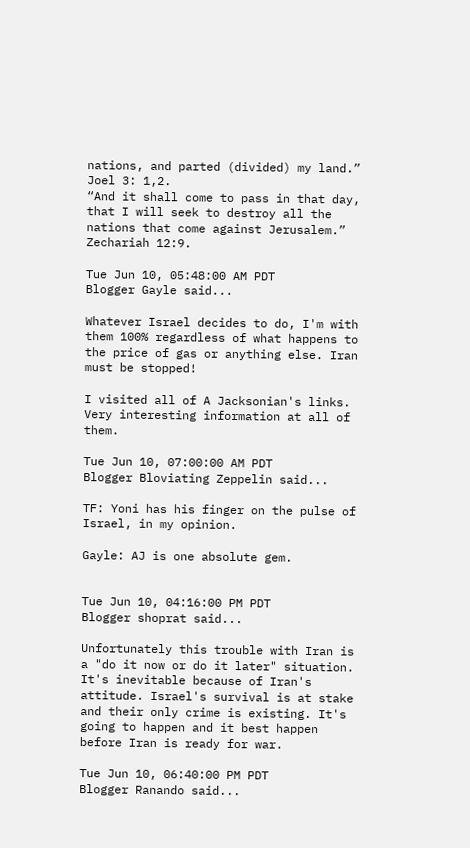nations, and parted (divided) my land.” Joel 3: 1,2.
“And it shall come to pass in that day, that I will seek to destroy all the nations that come against Jerusalem.” Zechariah 12:9.

Tue Jun 10, 05:48:00 AM PDT
Blogger Gayle said...

Whatever Israel decides to do, I'm with them 100% regardless of what happens to the price of gas or anything else. Iran must be stopped!

I visited all of A Jacksonian's links. Very interesting information at all of them.

Tue Jun 10, 07:00:00 AM PDT
Blogger Bloviating Zeppelin said...

TF: Yoni has his finger on the pulse of Israel, in my opinion.

Gayle: AJ is one absolute gem.


Tue Jun 10, 04:16:00 PM PDT
Blogger shoprat said...

Unfortunately this trouble with Iran is a "do it now or do it later" situation. It's inevitable because of Iran's attitude. Israel's survival is at stake and their only crime is existing. It's going to happen and it best happen before Iran is ready for war.

Tue Jun 10, 06:40:00 PM PDT
Blogger Ranando said...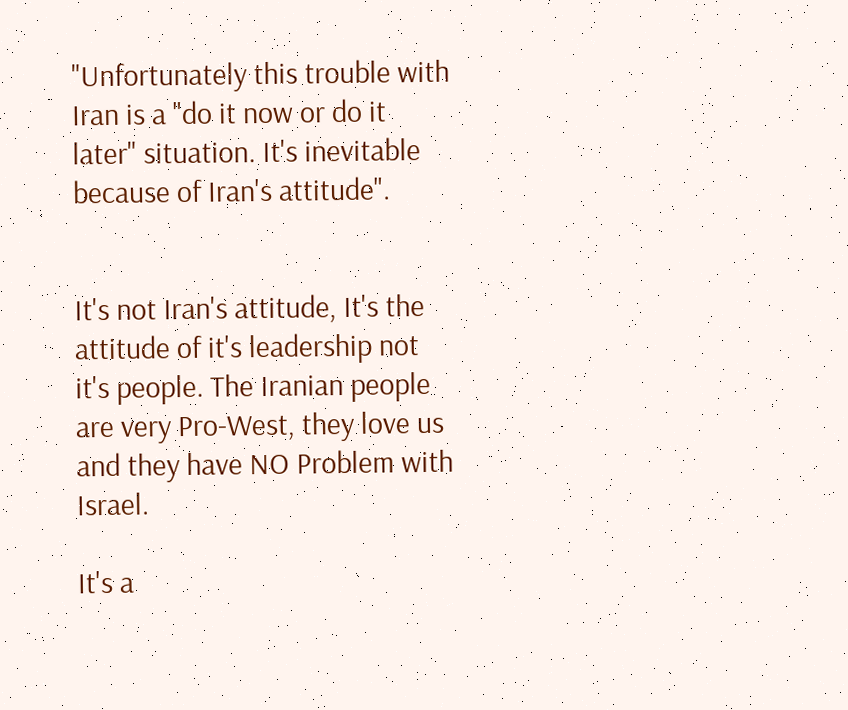"Unfortunately this trouble with Iran is a "do it now or do it later" situation. It's inevitable because of Iran's attitude".


It's not Iran's attitude, It's the attitude of it's leadership not it's people. The Iranian people are very Pro-West, they love us and they have NO Problem with Israel.

It's a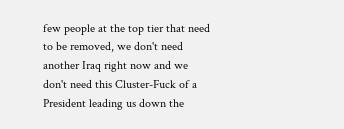few people at the top tier that need to be removed, we don't need another Iraq right now and we don't need this Cluster-Fuck of a President leading us down the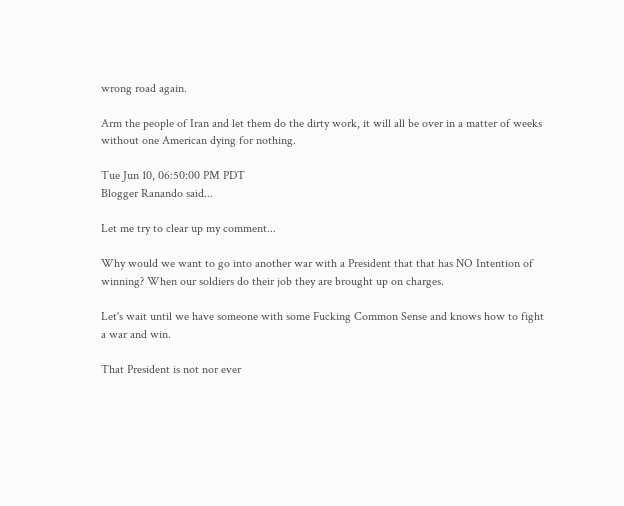wrong road again.

Arm the people of Iran and let them do the dirty work, it will all be over in a matter of weeks without one American dying for nothing.

Tue Jun 10, 06:50:00 PM PDT
Blogger Ranando said...

Let me try to clear up my comment...

Why would we want to go into another war with a President that that has NO Intention of winning? When our soldiers do their job they are brought up on charges.

Let's wait until we have someone with some Fucking Common Sense and knows how to fight a war and win.

That President is not nor ever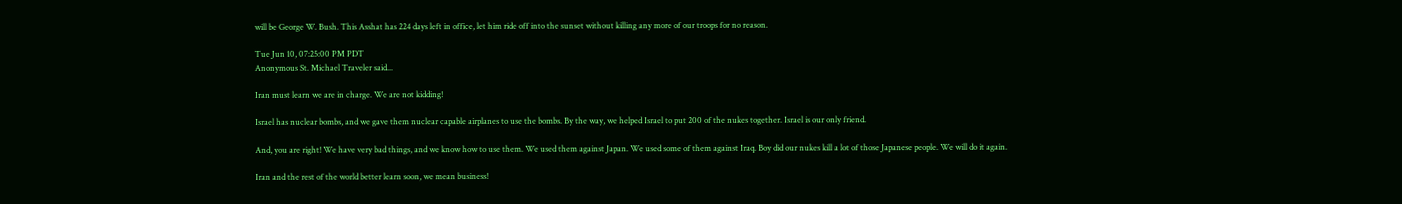will be George W. Bush. This Asshat has 224 days left in office, let him ride off into the sunset without killing any more of our troops for no reason.

Tue Jun 10, 07:25:00 PM PDT
Anonymous St. Michael Traveler said...

Iran must learn we are in charge. We are not kidding!

Israel has nuclear bombs, and we gave them nuclear capable airplanes to use the bombs. By the way, we helped Israel to put 200 of the nukes together. Israel is our only friend.

And, you are right! We have very bad things, and we know how to use them. We used them against Japan. We used some of them against Iraq. Boy did our nukes kill a lot of those Japanese people. We will do it again.

Iran and the rest of the world better learn soon, we mean business!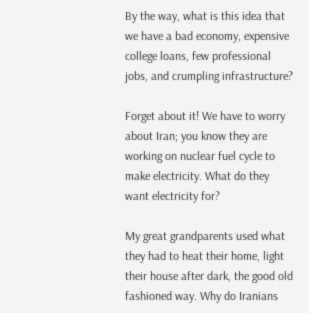By the way, what is this idea that we have a bad economy, expensive college loans, few professional jobs, and crumpling infrastructure?

Forget about it! We have to worry about Iran; you know they are working on nuclear fuel cycle to make electricity. What do they want electricity for?

My great grandparents used what they had to heat their home, light their house after dark, the good old fashioned way. Why do Iranians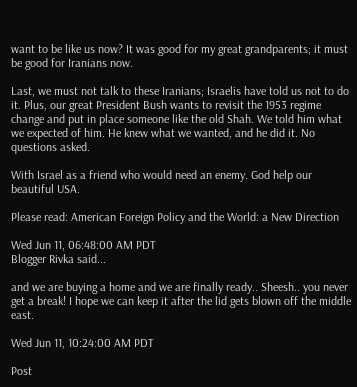want to be like us now? It was good for my great grandparents; it must be good for Iranians now.

Last, we must not talk to these Iranians; Israelis have told us not to do it. Plus, our great President Bush wants to revisit the 1953 regime change and put in place someone like the old Shah. We told him what we expected of him. He knew what we wanted, and he did it. No questions asked.

With Israel as a friend who would need an enemy. God help our beautiful USA.

Please read: American Foreign Policy and the World: a New Direction

Wed Jun 11, 06:48:00 AM PDT
Blogger Rivka said...

and we are buying a home and we are finally ready.. Sheesh.. you never get a break! I hope we can keep it after the lid gets blown off the middle east.

Wed Jun 11, 10:24:00 AM PDT

Post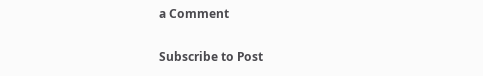a Comment

Subscribe to Post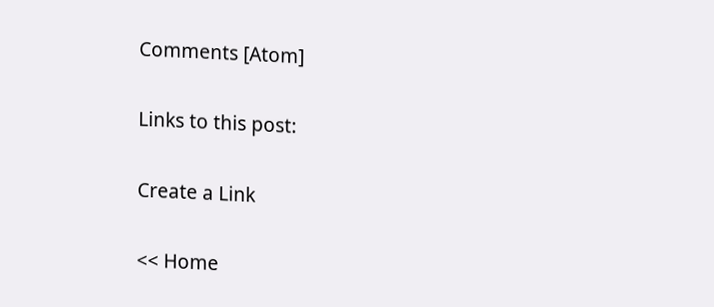Comments [Atom]

Links to this post:

Create a Link

<< Home